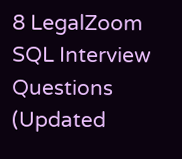8 LegalZoom SQL Interview Questions (Updated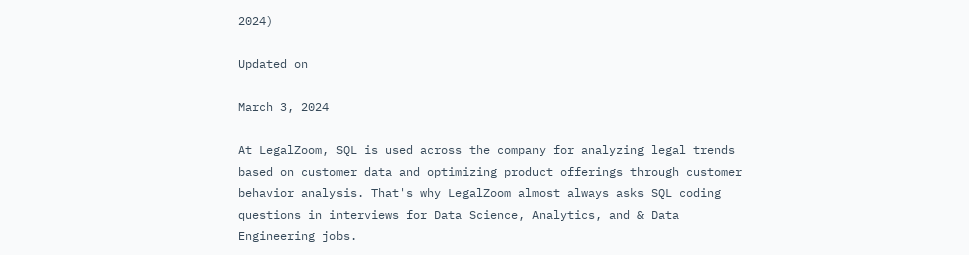2024)

Updated on

March 3, 2024

At LegalZoom, SQL is used across the company for analyzing legal trends based on customer data and optimizing product offerings through customer behavior analysis. That's why LegalZoom almost always asks SQL coding questions in interviews for Data Science, Analytics, and & Data Engineering jobs.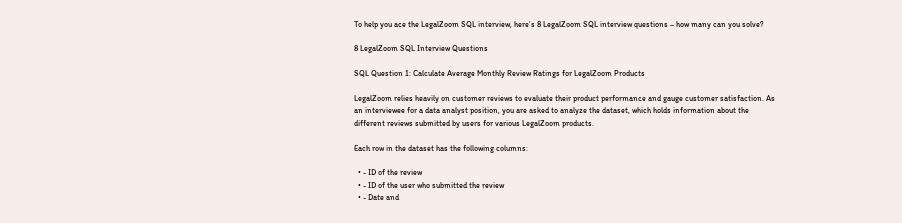To help you ace the LegalZoom SQL interview, here’s 8 LegalZoom SQL interview questions – how many can you solve?

8 LegalZoom SQL Interview Questions

SQL Question 1: Calculate Average Monthly Review Ratings for LegalZoom Products

LegalZoom relies heavily on customer reviews to evaluate their product performance and gauge customer satisfaction. As an interviewee for a data analyst position, you are asked to analyze the dataset, which holds information about the different reviews submitted by users for various LegalZoom products.

Each row in the dataset has the following columns:

  • - ID of the review
  • - ID of the user who submitted the review
  • - Date and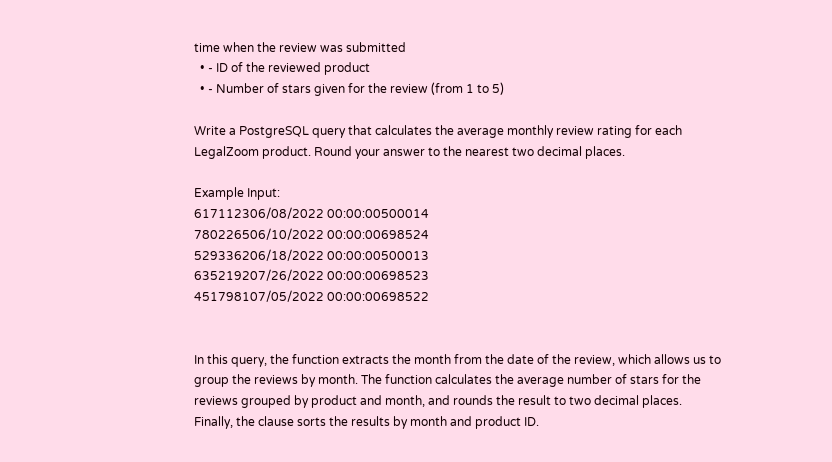time when the review was submitted
  • - ID of the reviewed product
  • - Number of stars given for the review (from 1 to 5)

Write a PostgreSQL query that calculates the average monthly review rating for each LegalZoom product. Round your answer to the nearest two decimal places.

Example Input:
617112306/08/2022 00:00:00500014
780226506/10/2022 00:00:00698524
529336206/18/2022 00:00:00500013
635219207/26/2022 00:00:00698523
451798107/05/2022 00:00:00698522


In this query, the function extracts the month from the date of the review, which allows us to group the reviews by month. The function calculates the average number of stars for the reviews grouped by product and month, and rounds the result to two decimal places. Finally, the clause sorts the results by month and product ID.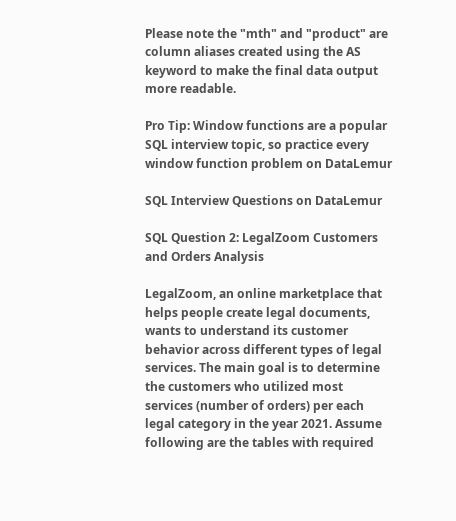Please note the "mth" and "product" are column aliases created using the AS keyword to make the final data output more readable.

Pro Tip: Window functions are a popular SQL interview topic, so practice every window function problem on DataLemur

SQL Interview Questions on DataLemur

SQL Question 2: LegalZoom Customers and Orders Analysis

LegalZoom, an online marketplace that helps people create legal documents, wants to understand its customer behavior across different types of legal services. The main goal is to determine the customers who utilized most services (number of orders) per each legal category in the year 2021. Assume following are the tables with required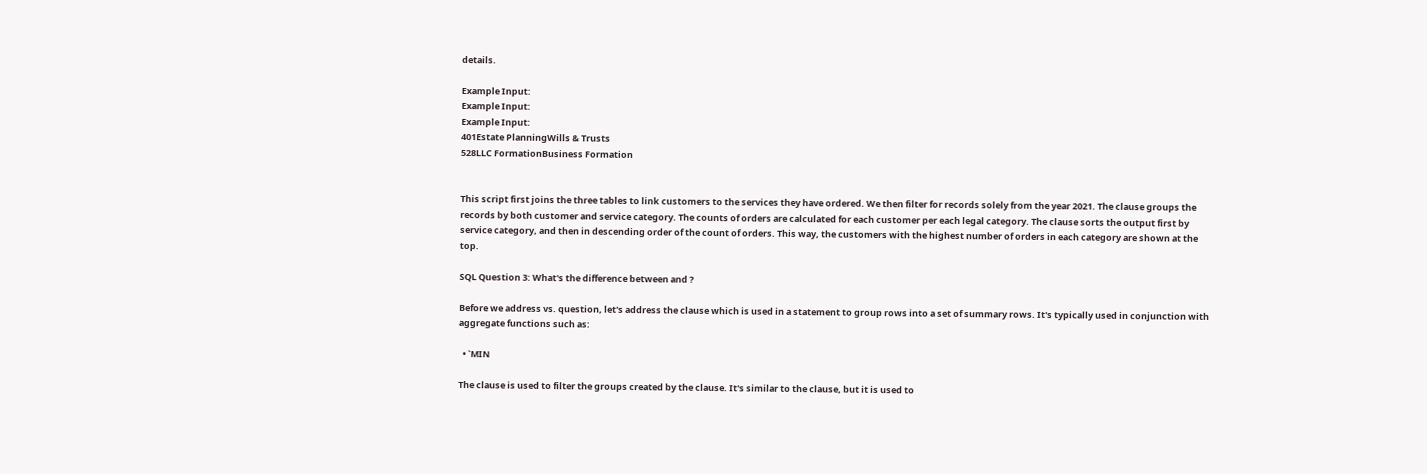details.

Example Input:
Example Input:
Example Input:
401Estate PlanningWills & Trusts
528LLC FormationBusiness Formation


This script first joins the three tables to link customers to the services they have ordered. We then filter for records solely from the year 2021. The clause groups the records by both customer and service category. The counts of orders are calculated for each customer per each legal category. The clause sorts the output first by service category, and then in descending order of the count of orders. This way, the customers with the highest number of orders in each category are shown at the top.

SQL Question 3: What's the difference between and ?

Before we address vs. question, let's address the clause which is used in a statement to group rows into a set of summary rows. It's typically used in conjunction with aggregate functions such as:

  • `MIN

The clause is used to filter the groups created by the clause. It's similar to the clause, but it is used to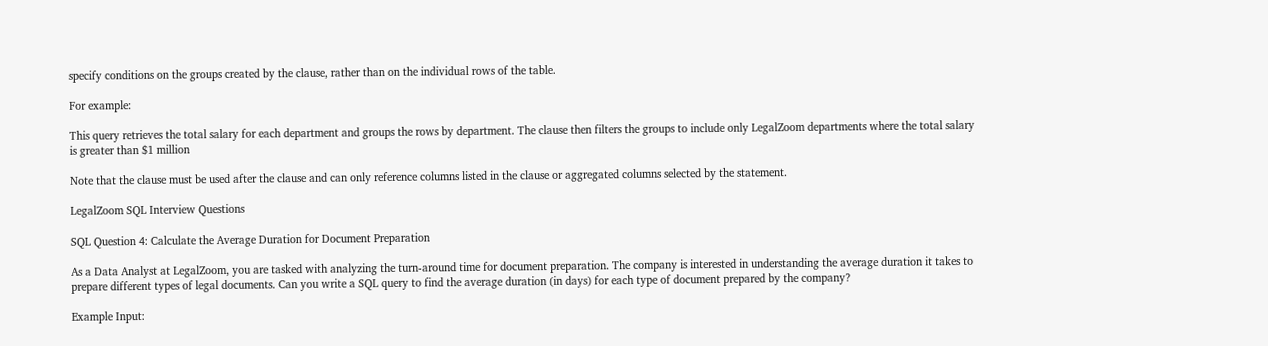specify conditions on the groups created by the clause, rather than on the individual rows of the table.

For example:

This query retrieves the total salary for each department and groups the rows by department. The clause then filters the groups to include only LegalZoom departments where the total salary is greater than $1 million

Note that the clause must be used after the clause and can only reference columns listed in the clause or aggregated columns selected by the statement.

LegalZoom SQL Interview Questions

SQL Question 4: Calculate the Average Duration for Document Preparation

As a Data Analyst at LegalZoom, you are tasked with analyzing the turn-around time for document preparation. The company is interested in understanding the average duration it takes to prepare different types of legal documents. Can you write a SQL query to find the average duration (in days) for each type of document prepared by the company?

Example Input: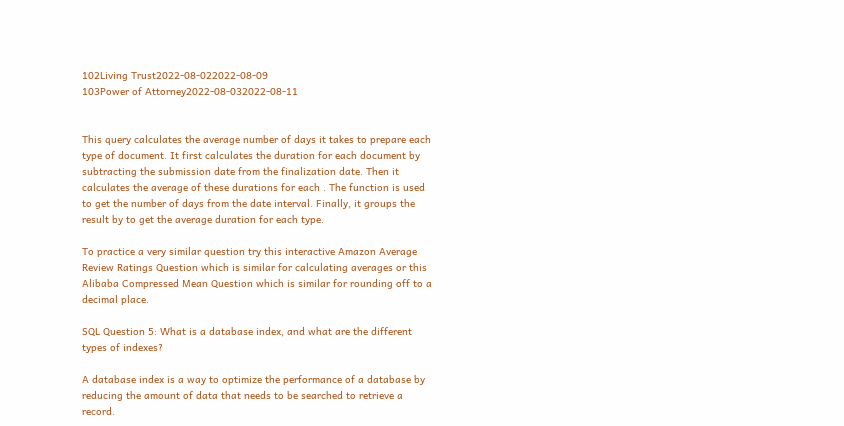102Living Trust2022-08-022022-08-09
103Power of Attorney2022-08-032022-08-11


This query calculates the average number of days it takes to prepare each type of document. It first calculates the duration for each document by subtracting the submission date from the finalization date. Then it calculates the average of these durations for each . The function is used to get the number of days from the date interval. Finally, it groups the result by to get the average duration for each type.

To practice a very similar question try this interactive Amazon Average Review Ratings Question which is similar for calculating averages or this Alibaba Compressed Mean Question which is similar for rounding off to a decimal place.

SQL Question 5: What is a database index, and what are the different types of indexes?

A database index is a way to optimize the performance of a database by reducing the amount of data that needs to be searched to retrieve a record.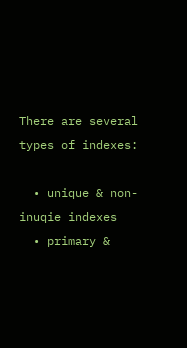There are several types of indexes:

  • unique & non-inuqie indexes
  • primary &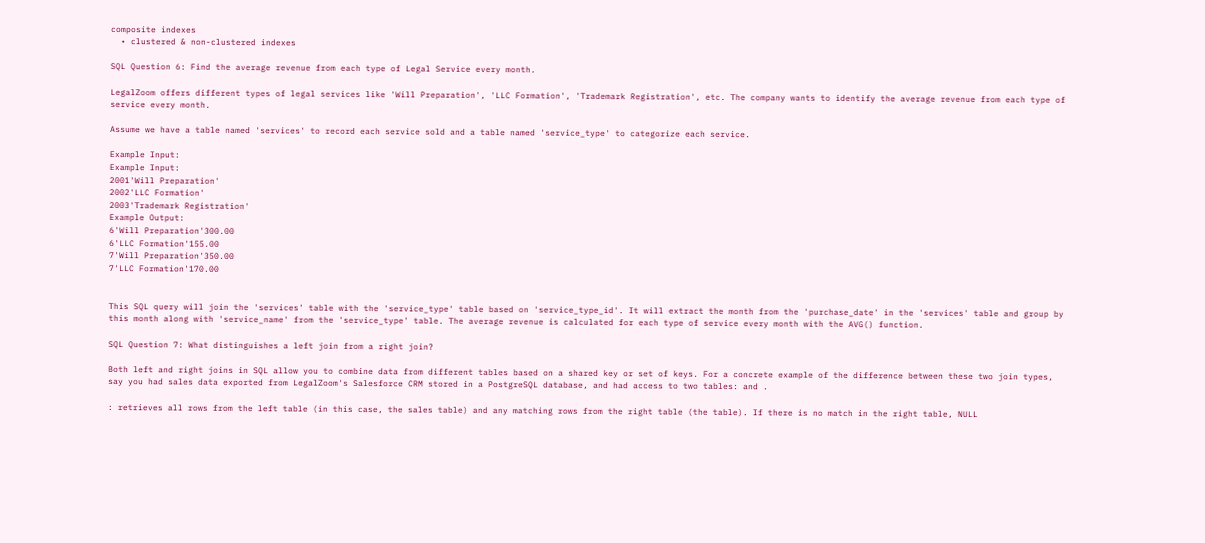composite indexes
  • clustered & non-clustered indexes

SQL Question 6: Find the average revenue from each type of Legal Service every month.

LegalZoom offers different types of legal services like 'Will Preparation', 'LLC Formation', 'Trademark Registration', etc. The company wants to identify the average revenue from each type of service every month.

Assume we have a table named 'services' to record each service sold and a table named 'service_type' to categorize each service.

Example Input:
Example Input:
2001'Will Preparation'
2002'LLC Formation'
2003'Trademark Registration'
Example Output:
6'Will Preparation'300.00
6'LLC Formation'155.00
7'Will Preparation'350.00
7'LLC Formation'170.00


This SQL query will join the 'services' table with the 'service_type' table based on 'service_type_id'. It will extract the month from the 'purchase_date' in the 'services' table and group by this month along with 'service_name' from the 'service_type' table. The average revenue is calculated for each type of service every month with the AVG() function.

SQL Question 7: What distinguishes a left join from a right join?

Both left and right joins in SQL allow you to combine data from different tables based on a shared key or set of keys. For a concrete example of the difference between these two join types, say you had sales data exported from LegalZoom's Salesforce CRM stored in a PostgreSQL database, and had access to two tables: and .

: retrieves all rows from the left table (in this case, the sales table) and any matching rows from the right table (the table). If there is no match in the right table, NULL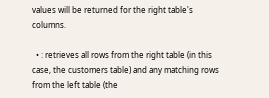values will be returned for the right table's columns.

  • : retrieves all rows from the right table (in this case, the customers table) and any matching rows from the left table (the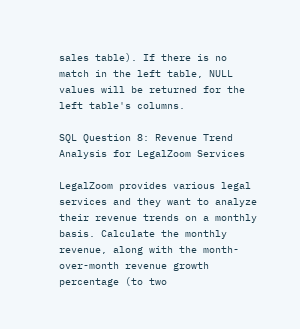sales table). If there is no match in the left table, NULL values will be returned for the left table's columns.

SQL Question 8: Revenue Trend Analysis for LegalZoom Services

LegalZoom provides various legal services and they want to analyze their revenue trends on a monthly basis. Calculate the monthly revenue, along with the month-over-month revenue growth percentage (to two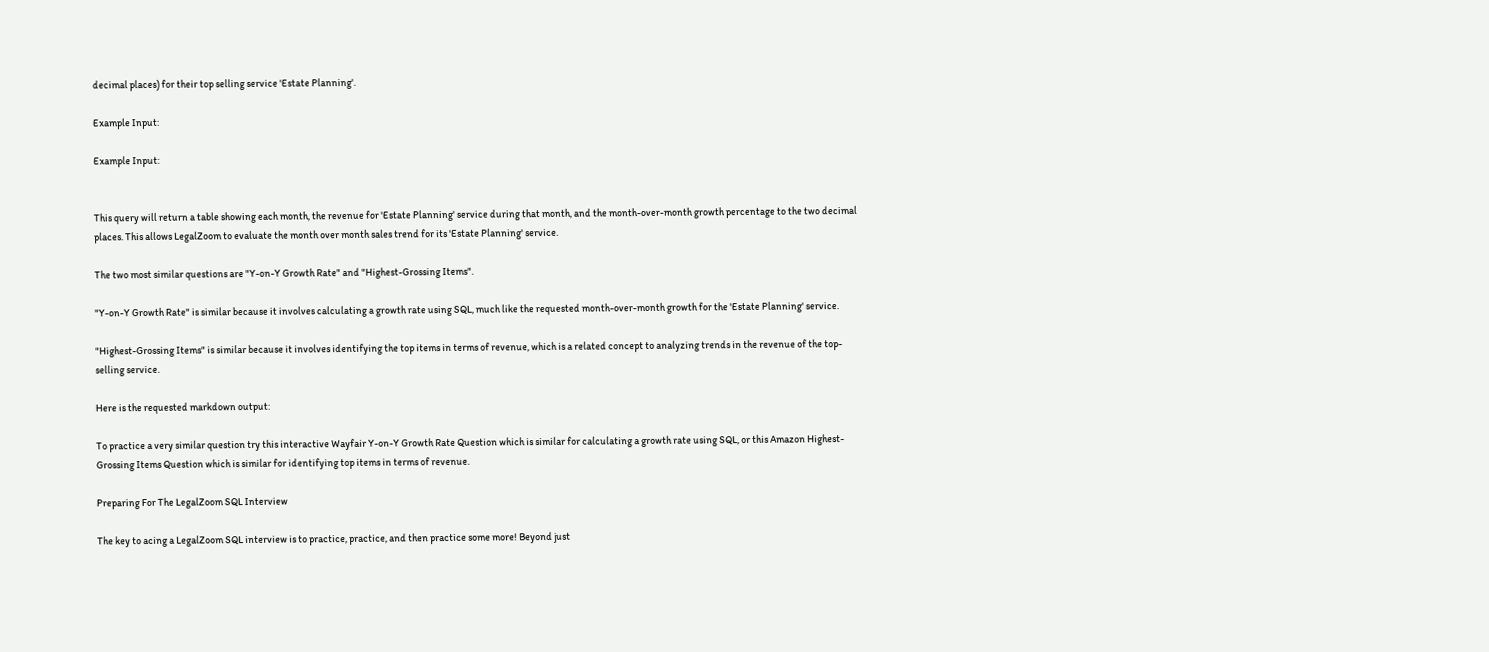decimal places) for their top selling service 'Estate Planning'.

Example Input:

Example Input:


This query will return a table showing each month, the revenue for 'Estate Planning' service during that month, and the month-over-month growth percentage to the two decimal places. This allows LegalZoom to evaluate the month over month sales trend for its 'Estate Planning' service.

The two most similar questions are "Y-on-Y Growth Rate" and "Highest-Grossing Items".

"Y-on-Y Growth Rate" is similar because it involves calculating a growth rate using SQL, much like the requested month-over-month growth for the 'Estate Planning' service.

"Highest-Grossing Items" is similar because it involves identifying the top items in terms of revenue, which is a related concept to analyzing trends in the revenue of the top-selling service.

Here is the requested markdown output:

To practice a very similar question try this interactive Wayfair Y-on-Y Growth Rate Question which is similar for calculating a growth rate using SQL, or this Amazon Highest-Grossing Items Question which is similar for identifying top items in terms of revenue.

Preparing For The LegalZoom SQL Interview

The key to acing a LegalZoom SQL interview is to practice, practice, and then practice some more! Beyond just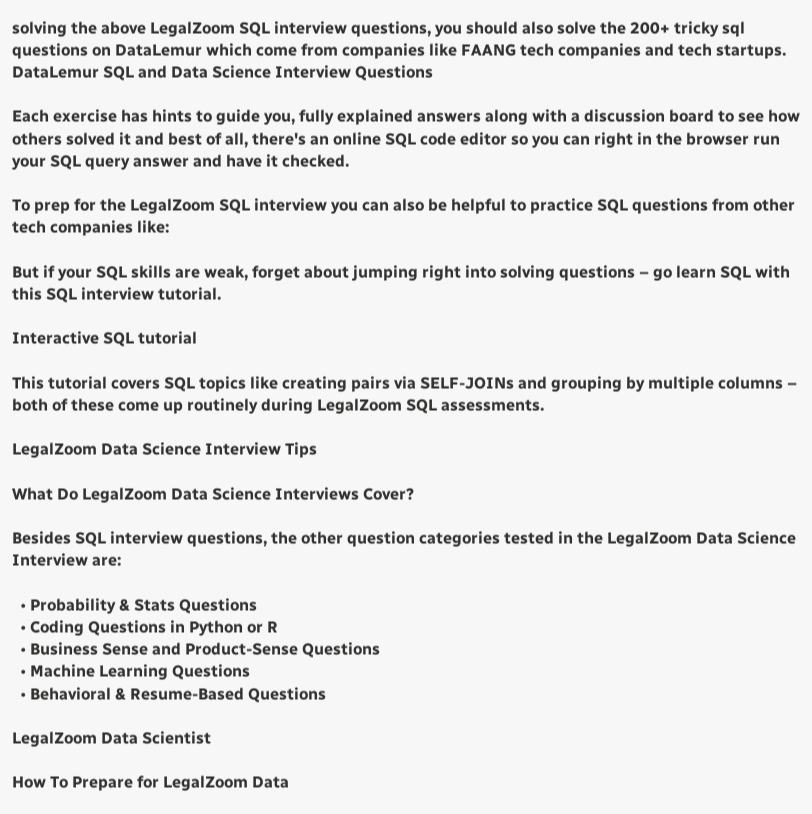solving the above LegalZoom SQL interview questions, you should also solve the 200+ tricky sql questions on DataLemur which come from companies like FAANG tech companies and tech startups. DataLemur SQL and Data Science Interview Questions

Each exercise has hints to guide you, fully explained answers along with a discussion board to see how others solved it and best of all, there's an online SQL code editor so you can right in the browser run your SQL query answer and have it checked.

To prep for the LegalZoom SQL interview you can also be helpful to practice SQL questions from other tech companies like:

But if your SQL skills are weak, forget about jumping right into solving questions – go learn SQL with this SQL interview tutorial.

Interactive SQL tutorial

This tutorial covers SQL topics like creating pairs via SELF-JOINs and grouping by multiple columns – both of these come up routinely during LegalZoom SQL assessments.

LegalZoom Data Science Interview Tips

What Do LegalZoom Data Science Interviews Cover?

Besides SQL interview questions, the other question categories tested in the LegalZoom Data Science Interview are:

  • Probability & Stats Questions
  • Coding Questions in Python or R
  • Business Sense and Product-Sense Questions
  • Machine Learning Questions
  • Behavioral & Resume-Based Questions

LegalZoom Data Scientist

How To Prepare for LegalZoom Data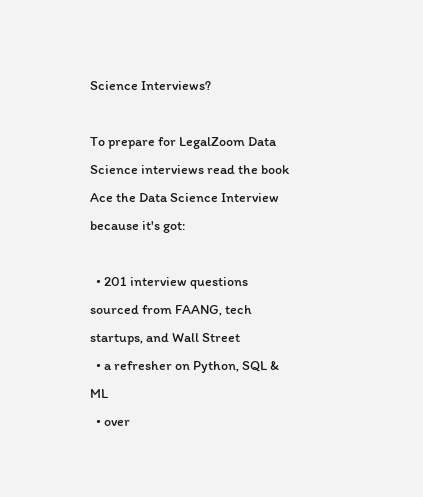Science Interviews?

To prepare for LegalZoom Data Science interviews read the book Ace the Data Science Interview because it's got:

  • 201 interview questions sourced from FAANG, tech startups, and Wall Street
  • a refresher on Python, SQL & ML
  • over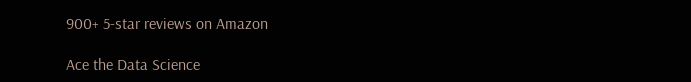900+ 5-star reviews on Amazon

Ace the Data Science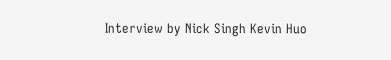Interview by Nick Singh Kevin Huo